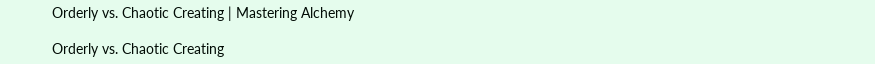Orderly vs. Chaotic Creating | Mastering Alchemy

Orderly vs. Chaotic Creating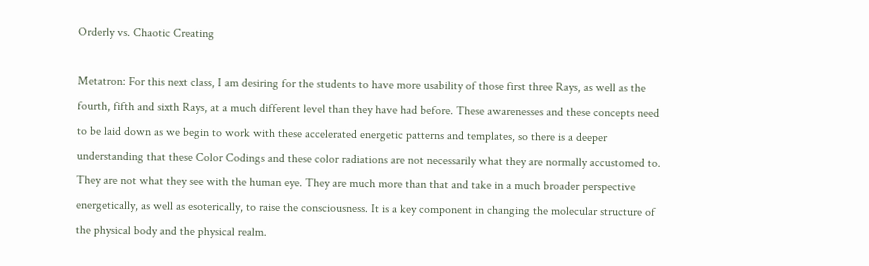Orderly vs. Chaotic Creating

Metatron: For this next class, I am desiring for the students to have more usability of those first three Rays, as well as the fourth, fifth and sixth Rays, at a much different level than they have had before. These awarenesses and these concepts need to be laid down as we begin to work with these accelerated energetic patterns and templates, so there is a deeper understanding that these Color Codings and these color radiations are not necessarily what they are normally accustomed to. They are not what they see with the human eye. They are much more than that and take in a much broader perspective energetically, as well as esoterically, to raise the consciousness. It is a key component in changing the molecular structure of the physical body and the physical realm.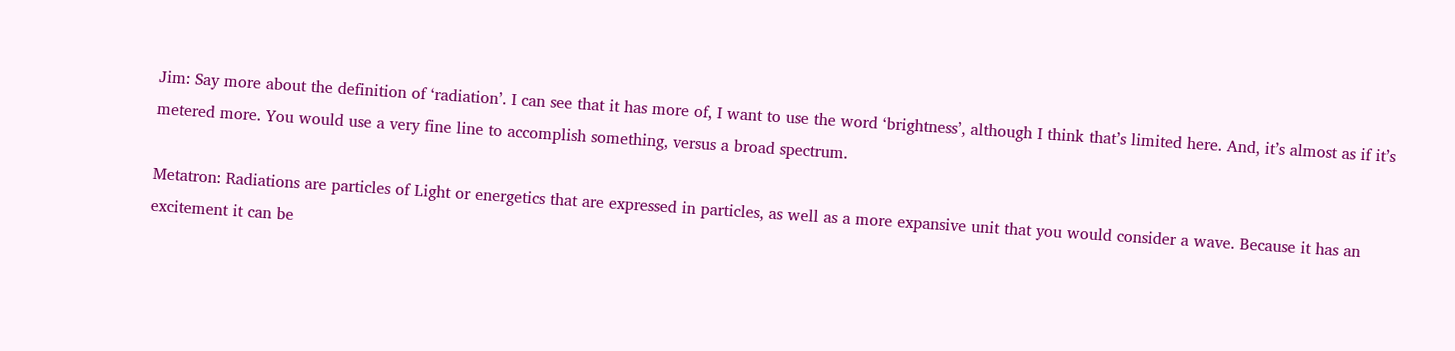Jim: Say more about the definition of ‘radiation’. I can see that it has more of, I want to use the word ‘brightness’, although I think that’s limited here. And, it’s almost as if it’s metered more. You would use a very fine line to accomplish something, versus a broad spectrum.

Metatron: Radiations are particles of Light or energetics that are expressed in particles, as well as a more expansive unit that you would consider a wave. Because it has an excitement it can be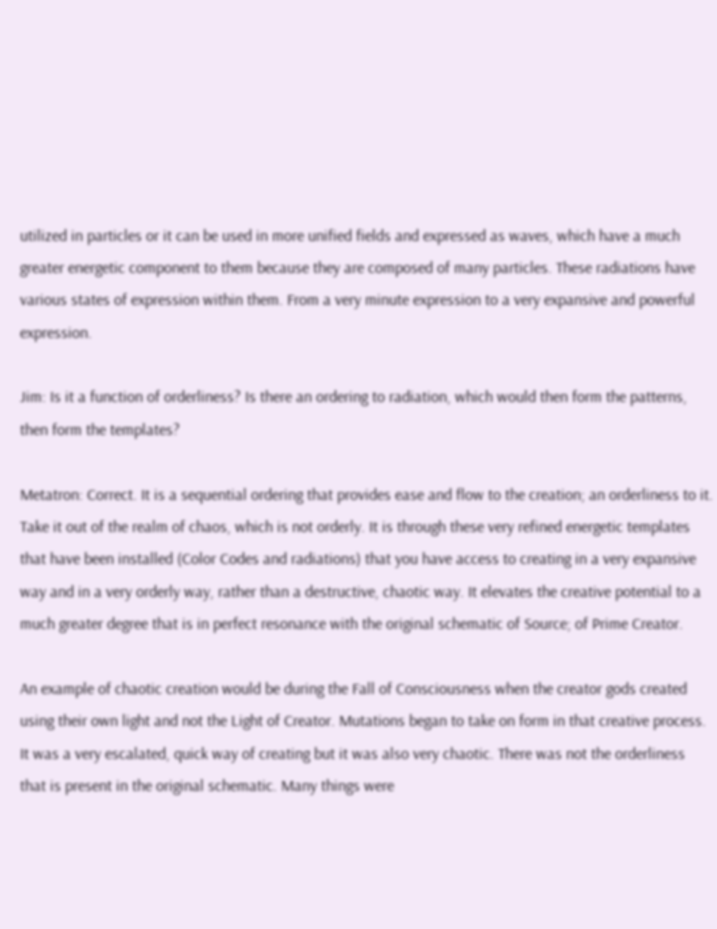utilized in particles or it can be used in more unified fields and expressed as waves, which have a much greater energetic component to them because they are composed of many particles. These radiations have various states of expression within them. From a very minute expression to a very expansive and powerful expression.

Jim: Is it a function of orderliness? Is there an ordering to radiation, which would then form the patterns, then form the templates?

Metatron: Correct. It is a sequential ordering that provides ease and flow to the creation; an orderliness to it. Take it out of the realm of chaos, which is not orderly. It is through these very refined energetic templates that have been installed (Color Codes and radiations) that you have access to creating in a very expansive way and in a very orderly way, rather than a destructive, chaotic way. It elevates the creative potential to a much greater degree that is in perfect resonance with the original schematic of Source; of Prime Creator.

An example of chaotic creation would be during the Fall of Consciousness when the creator gods created using their own light and not the Light of Creator. Mutations began to take on form in that creative process. It was a very escalated, quick way of creating but it was also very chaotic. There was not the orderliness that is present in the original schematic. Many things were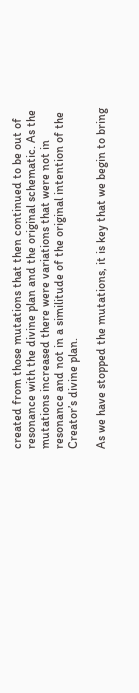created from those mutations that then continued to be out of resonance with the divine plan and the original schematic. As the mutations increased there were variations that were not in resonance and not in a similitude of the original intention of the Creator’s divine plan.

As we have stopped the mutations, it is key that we begin to bring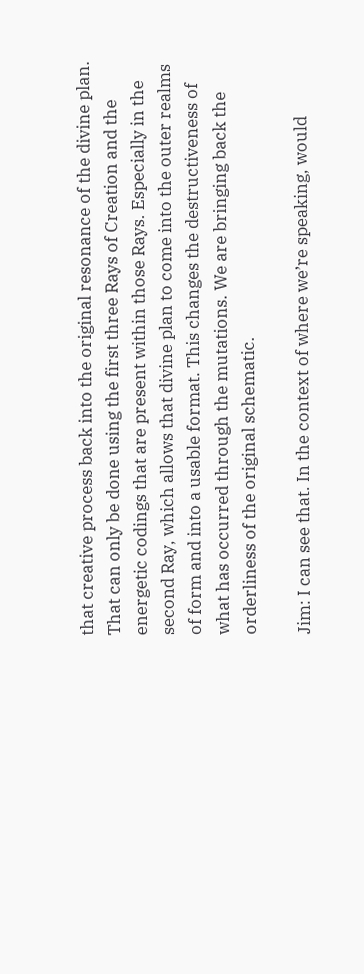that creative process back into the original resonance of the divine plan. That can only be done using the first three Rays of Creation and the energetic codings that are present within those Rays. Especially in the second Ray, which allows that divine plan to come into the outer realms of form and into a usable format. This changes the destructiveness of what has occurred through the mutations. We are bringing back the orderliness of the original schematic.

Jim: I can see that. In the context of where we’re speaking, would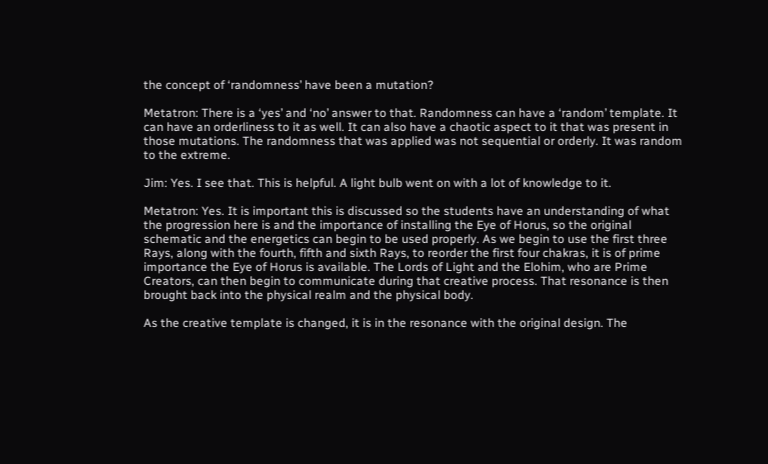the concept of ‘randomness’ have been a mutation?

Metatron: There is a ‘yes’ and ‘no’ answer to that. Randomness can have a ‘random’ template. It can have an orderliness to it as well. It can also have a chaotic aspect to it that was present in those mutations. The randomness that was applied was not sequential or orderly. It was random to the extreme.

Jim: Yes. I see that. This is helpful. A light bulb went on with a lot of knowledge to it.

Metatron: Yes. It is important this is discussed so the students have an understanding of what the progression here is and the importance of installing the Eye of Horus, so the original schematic and the energetics can begin to be used properly. As we begin to use the first three Rays, along with the fourth, fifth and sixth Rays, to reorder the first four chakras, it is of prime importance the Eye of Horus is available. The Lords of Light and the Elohim, who are Prime Creators, can then begin to communicate during that creative process. That resonance is then brought back into the physical realm and the physical body.

As the creative template is changed, it is in the resonance with the original design. The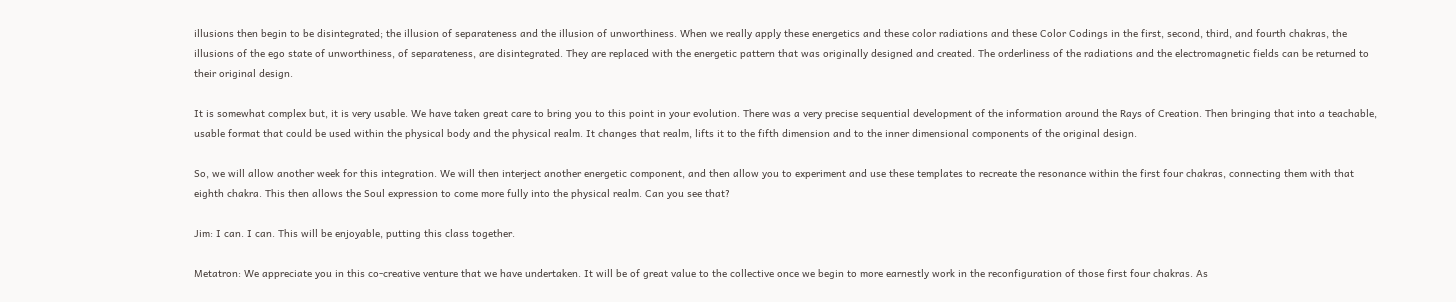illusions then begin to be disintegrated; the illusion of separateness and the illusion of unworthiness. When we really apply these energetics and these color radiations and these Color Codings in the first, second, third, and fourth chakras, the illusions of the ego state of unworthiness, of separateness, are disintegrated. They are replaced with the energetic pattern that was originally designed and created. The orderliness of the radiations and the electromagnetic fields can be returned to their original design.

It is somewhat complex but, it is very usable. We have taken great care to bring you to this point in your evolution. There was a very precise sequential development of the information around the Rays of Creation. Then bringing that into a teachable, usable format that could be used within the physical body and the physical realm. It changes that realm, lifts it to the fifth dimension and to the inner dimensional components of the original design.

So, we will allow another week for this integration. We will then interject another energetic component, and then allow you to experiment and use these templates to recreate the resonance within the first four chakras, connecting them with that eighth chakra. This then allows the Soul expression to come more fully into the physical realm. Can you see that?

Jim: I can. I can. This will be enjoyable, putting this class together.

Metatron: We appreciate you in this co-creative venture that we have undertaken. It will be of great value to the collective once we begin to more earnestly work in the reconfiguration of those first four chakras. As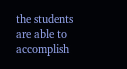the students are able to accomplish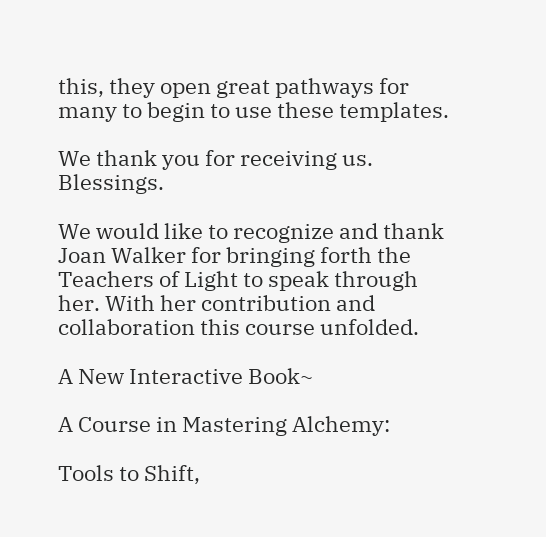this, they open great pathways for many to begin to use these templates.

We thank you for receiving us. Blessings.

We would like to recognize and thank Joan Walker for bringing forth the Teachers of Light to speak through her. With her contribution and collaboration this course unfolded.

A New Interactive Book~

A Course in Mastering Alchemy:

Tools to Shift,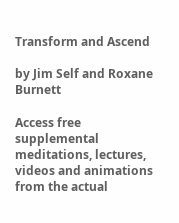Transform and Ascend

by Jim Self and Roxane Burnett

Access free supplemental meditations, lectures, videos and animations from the actual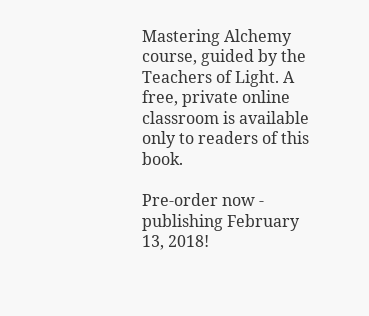Mastering Alchemy course, guided by the Teachers of Light. A free, private online classroom is available only to readers of this book.

Pre-order now - publishing February 13, 2018!